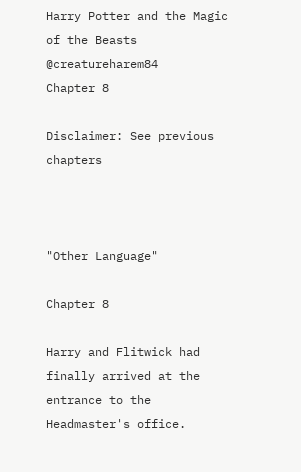Harry Potter and the Magic of the Beasts @creatureharem84
Chapter 8

Disclaimer: See previous chapters



"Other Language"

Chapter 8

Harry and Flitwick had finally arrived at the entrance to the Headmaster's office.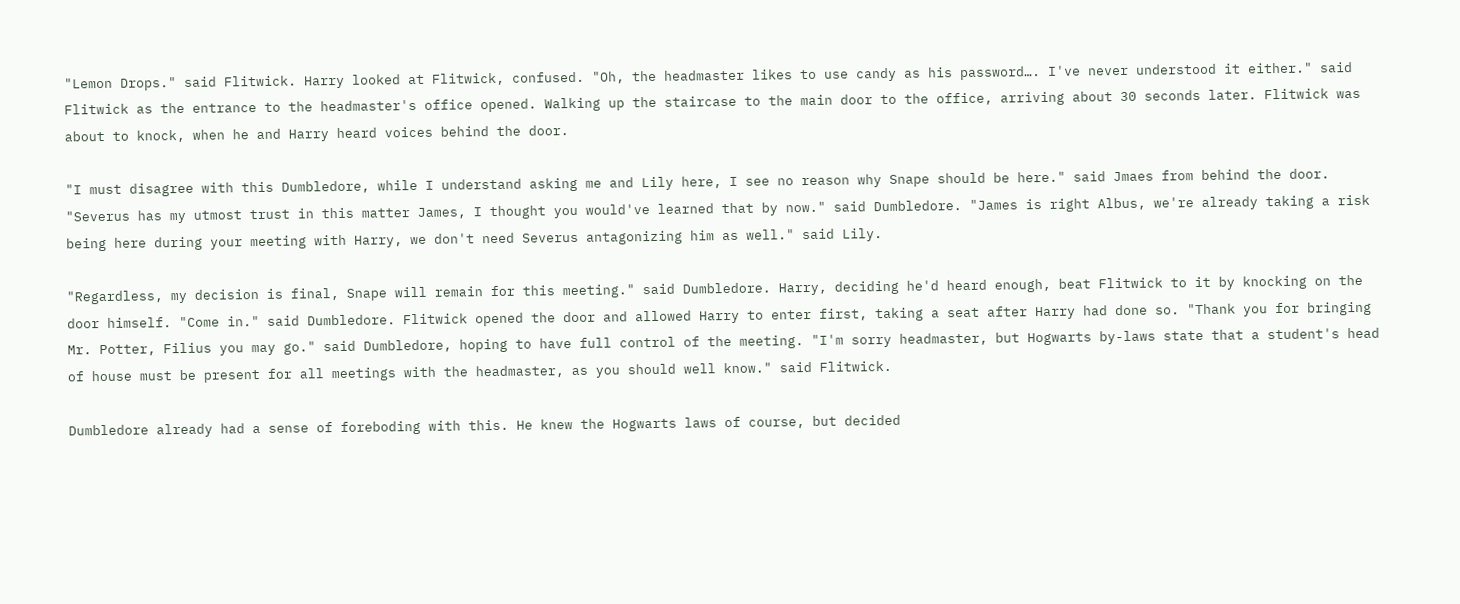"Lemon Drops." said Flitwick. Harry looked at Flitwick, confused. "Oh, the headmaster likes to use candy as his password…. I've never understood it either." said Flitwick as the entrance to the headmaster's office opened. Walking up the staircase to the main door to the office, arriving about 30 seconds later. Flitwick was about to knock, when he and Harry heard voices behind the door.

"I must disagree with this Dumbledore, while I understand asking me and Lily here, I see no reason why Snape should be here." said Jmaes from behind the door. "Severus has my utmost trust in this matter James, I thought you would've learned that by now." said Dumbledore. "James is right Albus, we're already taking a risk being here during your meeting with Harry, we don't need Severus antagonizing him as well." said Lily.

"Regardless, my decision is final, Snape will remain for this meeting." said Dumbledore. Harry, deciding he'd heard enough, beat Flitwick to it by knocking on the door himself. "Come in." said Dumbledore. Flitwick opened the door and allowed Harry to enter first, taking a seat after Harry had done so. "Thank you for bringing Mr. Potter, Filius you may go." said Dumbledore, hoping to have full control of the meeting. "I'm sorry headmaster, but Hogwarts by-laws state that a student's head of house must be present for all meetings with the headmaster, as you should well know." said Flitwick.

Dumbledore already had a sense of foreboding with this. He knew the Hogwarts laws of course, but decided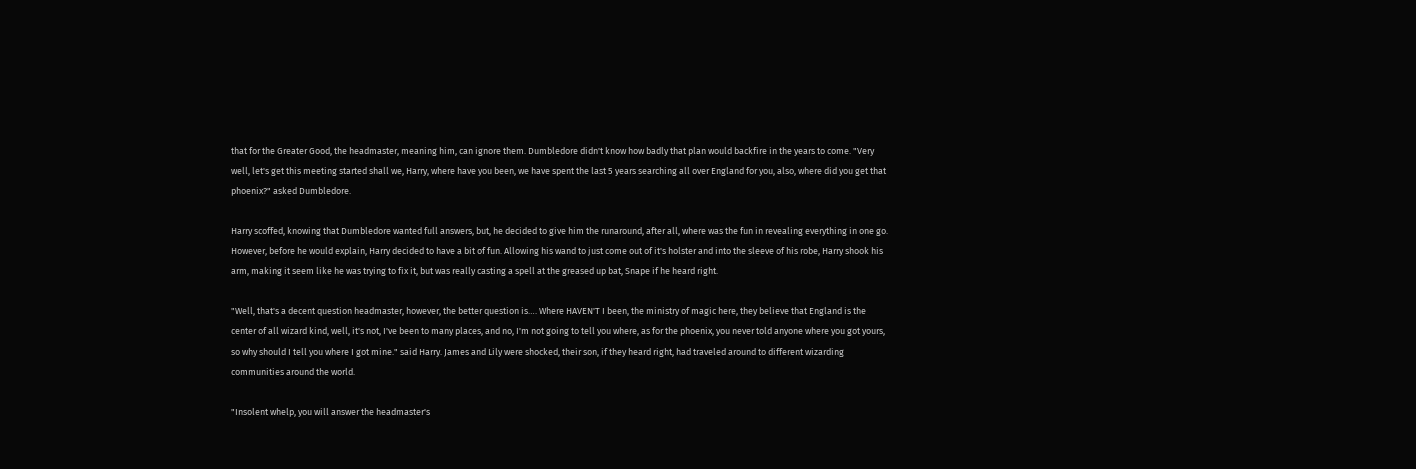that for the Greater Good, the headmaster, meaning him, can ignore them. Dumbledore didn't know how badly that plan would backfire in the years to come. "Very well, let's get this meeting started shall we, Harry, where have you been, we have spent the last 5 years searching all over England for you, also, where did you get that phoenix?" asked Dumbledore.

Harry scoffed, knowing that Dumbledore wanted full answers, but, he decided to give him the runaround, after all, where was the fun in revealing everything in one go. However, before he would explain, Harry decided to have a bit of fun. Allowing his wand to just come out of it's holster and into the sleeve of his robe, Harry shook his arm, making it seem like he was trying to fix it, but was really casting a spell at the greased up bat, Snape if he heard right.

"Well, that's a decent question headmaster, however, the better question is…. Where HAVEN'T I been, the ministry of magic here, they believe that England is the center of all wizard kind, well, it's not, I've been to many places, and no, I'm not going to tell you where, as for the phoenix, you never told anyone where you got yours, so why should I tell you where I got mine." said Harry. James and Lily were shocked, their son, if they heard right, had traveled around to different wizarding communities around the world.

"Insolent whelp, you will answer the headmaster's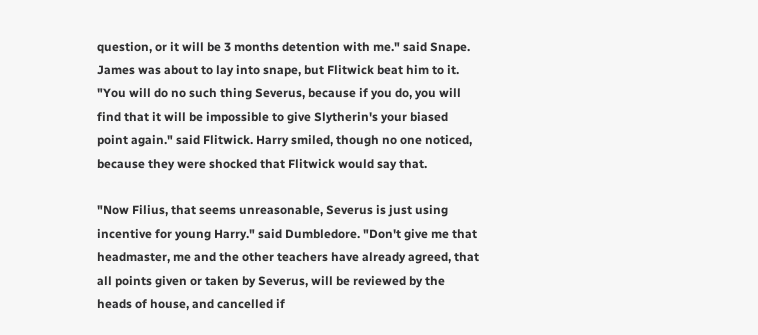question, or it will be 3 months detention with me." said Snape. James was about to lay into snape, but Flitwick beat him to it. "You will do no such thing Severus, because if you do, you will find that it will be impossible to give Slytherin's your biased point again." said Flitwick. Harry smiled, though no one noticed, because they were shocked that Flitwick would say that.

"Now Filius, that seems unreasonable, Severus is just using incentive for young Harry." said Dumbledore. "Don't give me that headmaster, me and the other teachers have already agreed, that all points given or taken by Severus, will be reviewed by the heads of house, and cancelled if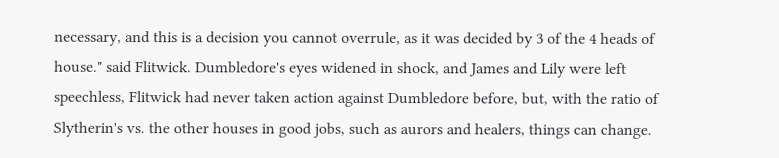necessary, and this is a decision you cannot overrule, as it was decided by 3 of the 4 heads of house." said Flitwick. Dumbledore's eyes widened in shock, and James and Lily were left speechless, Flitwick had never taken action against Dumbledore before, but, with the ratio of Slytherin's vs. the other houses in good jobs, such as aurors and healers, things can change.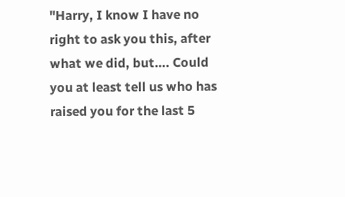"Harry, I know I have no right to ask you this, after what we did, but…. Could you at least tell us who has raised you for the last 5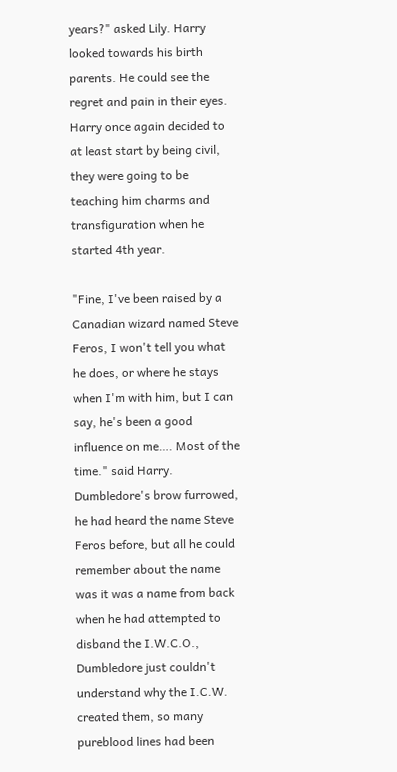years?" asked Lily. Harry looked towards his birth parents. He could see the regret and pain in their eyes. Harry once again decided to at least start by being civil, they were going to be teaching him charms and transfiguration when he started 4th year.

"Fine, I've been raised by a Canadian wizard named Steve Feros, I won't tell you what he does, or where he stays when I'm with him, but I can say, he's been a good influence on me…. Most of the time." said Harry. Dumbledore's brow furrowed, he had heard the name Steve Feros before, but all he could remember about the name was it was a name from back when he had attempted to disband the I.W.C.O., Dumbledore just couldn't understand why the I.C.W. created them, so many pureblood lines had been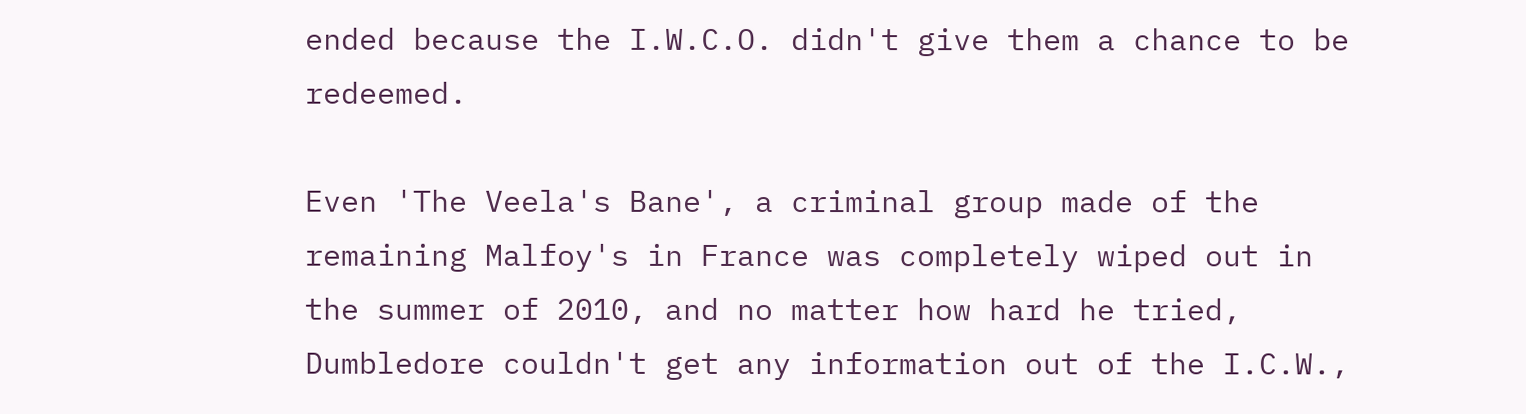ended because the I.W.C.O. didn't give them a chance to be redeemed.

Even 'The Veela's Bane', a criminal group made of the remaining Malfoy's in France was completely wiped out in the summer of 2010, and no matter how hard he tried, Dumbledore couldn't get any information out of the I.C.W.,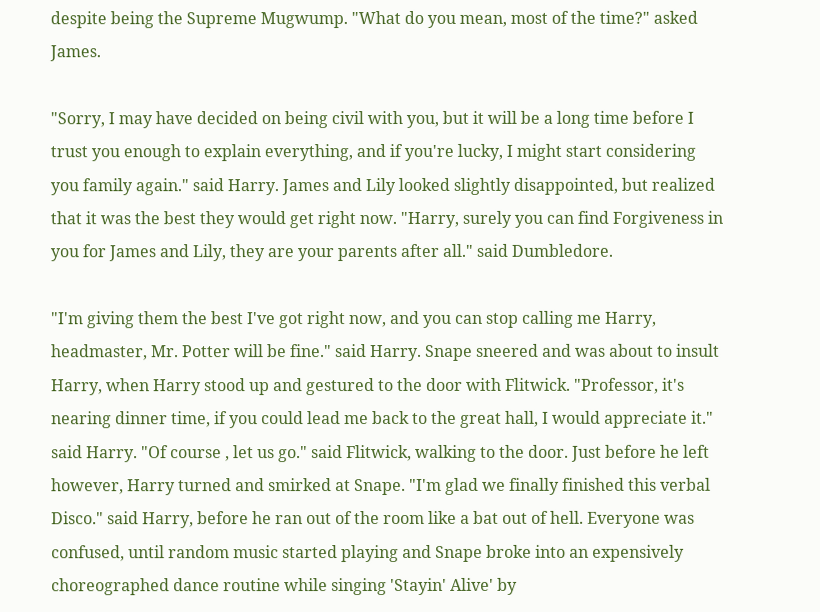despite being the Supreme Mugwump. "What do you mean, most of the time?" asked James.

"Sorry, I may have decided on being civil with you, but it will be a long time before I trust you enough to explain everything, and if you're lucky, I might start considering you family again." said Harry. James and Lily looked slightly disappointed, but realized that it was the best they would get right now. "Harry, surely you can find Forgiveness in you for James and Lily, they are your parents after all." said Dumbledore.

"I'm giving them the best I've got right now, and you can stop calling me Harry, headmaster, Mr. Potter will be fine." said Harry. Snape sneered and was about to insult Harry, when Harry stood up and gestured to the door with Flitwick. "Professor, it's nearing dinner time, if you could lead me back to the great hall, I would appreciate it." said Harry. "Of course , let us go." said Flitwick, walking to the door. Just before he left however, Harry turned and smirked at Snape. "I'm glad we finally finished this verbal Disco." said Harry, before he ran out of the room like a bat out of hell. Everyone was confused, until random music started playing and Snape broke into an expensively choreographed dance routine while singing 'Stayin' Alive' by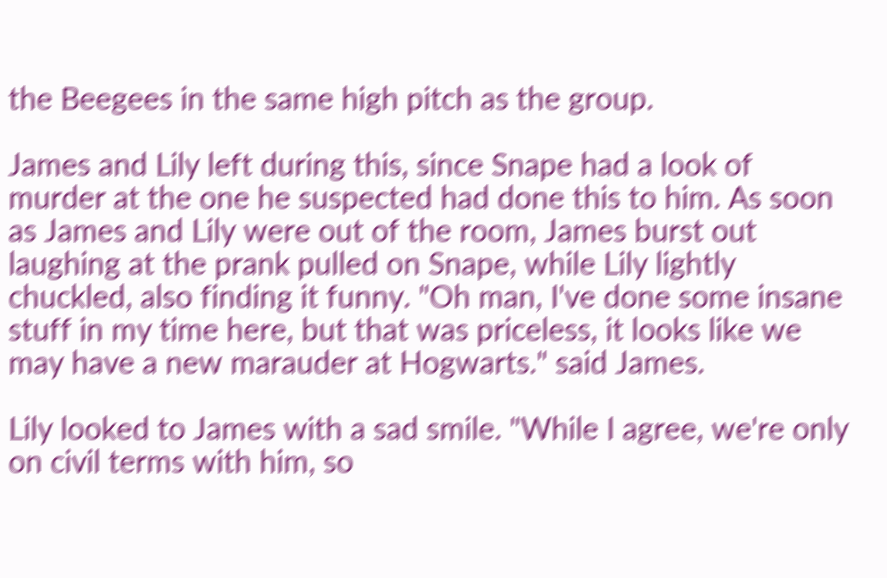the Beegees in the same high pitch as the group.

James and Lily left during this, since Snape had a look of murder at the one he suspected had done this to him. As soon as James and Lily were out of the room, James burst out laughing at the prank pulled on Snape, while Lily lightly chuckled, also finding it funny. "Oh man, I've done some insane stuff in my time here, but that was priceless, it looks like we may have a new marauder at Hogwarts." said James.

Lily looked to James with a sad smile. "While I agree, we're only on civil terms with him, so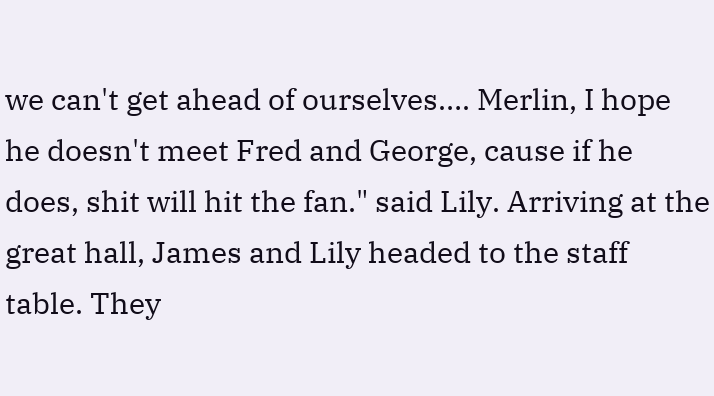we can't get ahead of ourselves…. Merlin, I hope he doesn't meet Fred and George, cause if he does, shit will hit the fan." said Lily. Arriving at the great hall, James and Lily headed to the staff table. They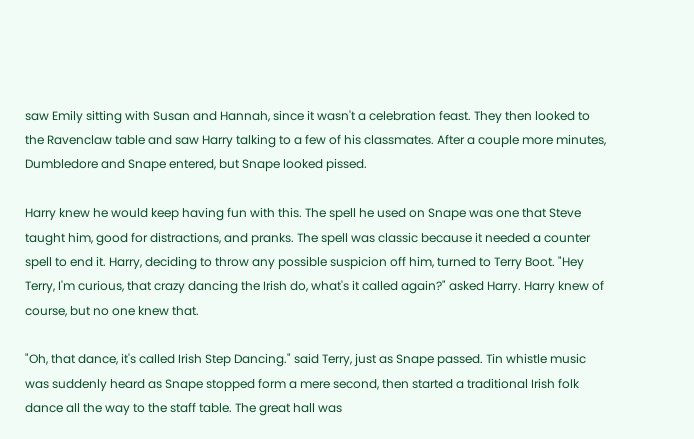saw Emily sitting with Susan and Hannah, since it wasn't a celebration feast. They then looked to the Ravenclaw table and saw Harry talking to a few of his classmates. After a couple more minutes, Dumbledore and Snape entered, but Snape looked pissed.

Harry knew he would keep having fun with this. The spell he used on Snape was one that Steve taught him, good for distractions, and pranks. The spell was classic because it needed a counter spell to end it. Harry, deciding to throw any possible suspicion off him, turned to Terry Boot. "Hey Terry, I'm curious, that crazy dancing the Irish do, what's it called again?" asked Harry. Harry knew of course, but no one knew that.

"Oh, that dance, it's called Irish Step Dancing." said Terry, just as Snape passed. Tin whistle music was suddenly heard as Snape stopped form a mere second, then started a traditional Irish folk dance all the way to the staff table. The great hall was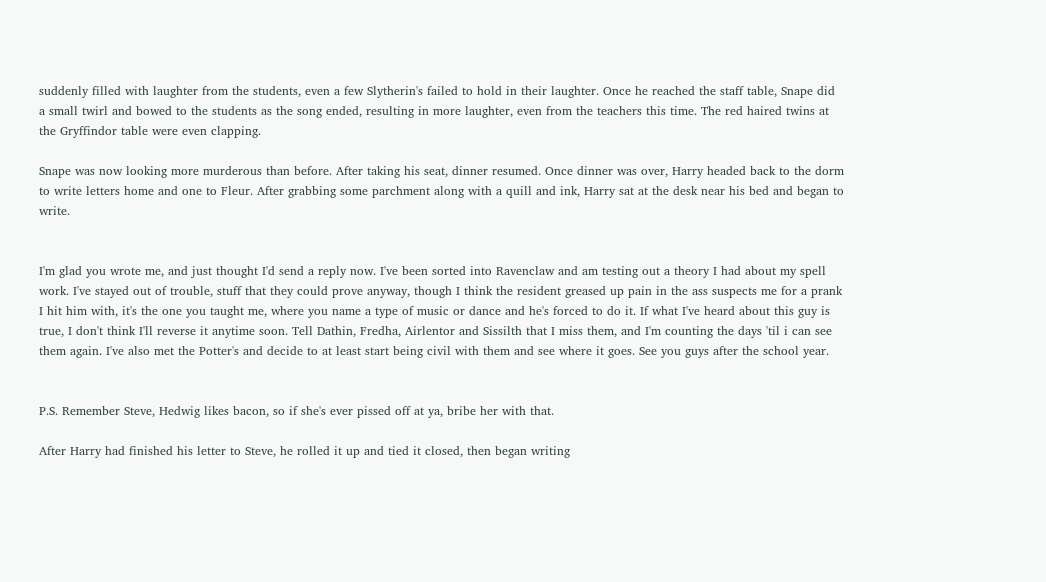suddenly filled with laughter from the students, even a few Slytherin's failed to hold in their laughter. Once he reached the staff table, Snape did a small twirl and bowed to the students as the song ended, resulting in more laughter, even from the teachers this time. The red haired twins at the Gryffindor table were even clapping.

Snape was now looking more murderous than before. After taking his seat, dinner resumed. Once dinner was over, Harry headed back to the dorm to write letters home and one to Fleur. After grabbing some parchment along with a quill and ink, Harry sat at the desk near his bed and began to write.


I'm glad you wrote me, and just thought I'd send a reply now. I've been sorted into Ravenclaw and am testing out a theory I had about my spell work. I've stayed out of trouble, stuff that they could prove anyway, though I think the resident greased up pain in the ass suspects me for a prank I hit him with, it's the one you taught me, where you name a type of music or dance and he's forced to do it. If what I've heard about this guy is true, I don't think I'll reverse it anytime soon. Tell Dathin, Fredha, Airlentor and Sissilth that I miss them, and I'm counting the days 'til i can see them again. I've also met the Potter's and decide to at least start being civil with them and see where it goes. See you guys after the school year.


P.S. Remember Steve, Hedwig likes bacon, so if she's ever pissed off at ya, bribe her with that.

After Harry had finished his letter to Steve, he rolled it up and tied it closed, then began writing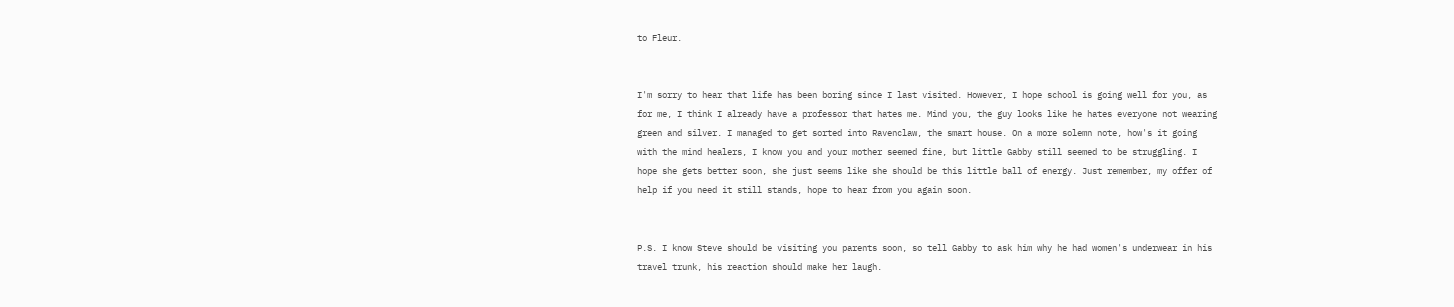to Fleur.


I'm sorry to hear that life has been boring since I last visited. However, I hope school is going well for you, as for me, I think I already have a professor that hates me. Mind you, the guy looks like he hates everyone not wearing green and silver. I managed to get sorted into Ravenclaw, the smart house. On a more solemn note, how's it going with the mind healers, I know you and your mother seemed fine, but little Gabby still seemed to be struggling. I hope she gets better soon, she just seems like she should be this little ball of energy. Just remember, my offer of help if you need it still stands, hope to hear from you again soon.


P.S. I know Steve should be visiting you parents soon, so tell Gabby to ask him why he had women's underwear in his travel trunk, his reaction should make her laugh.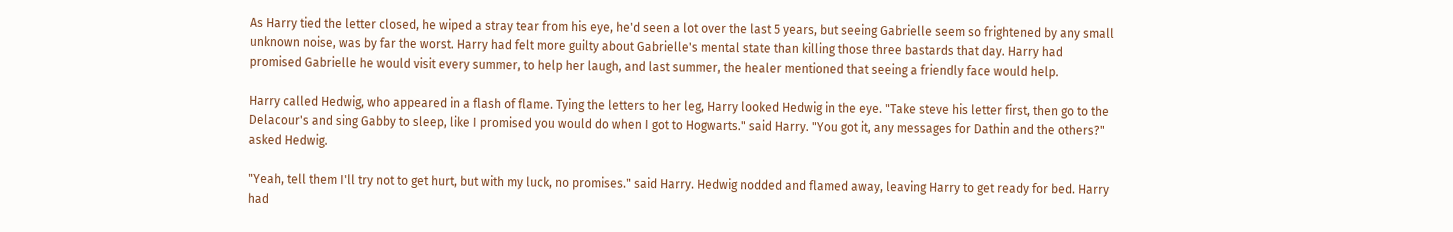As Harry tied the letter closed, he wiped a stray tear from his eye, he'd seen a lot over the last 5 years, but seeing Gabrielle seem so frightened by any small unknown noise, was by far the worst. Harry had felt more guilty about Gabrielle's mental state than killing those three bastards that day. Harry had promised Gabrielle he would visit every summer, to help her laugh, and last summer, the healer mentioned that seeing a friendly face would help.

Harry called Hedwig, who appeared in a flash of flame. Tying the letters to her leg, Harry looked Hedwig in the eye. "Take steve his letter first, then go to the Delacour's and sing Gabby to sleep, like I promised you would do when I got to Hogwarts." said Harry. "You got it, any messages for Dathin and the others?" asked Hedwig.

"Yeah, tell them I'll try not to get hurt, but with my luck, no promises." said Harry. Hedwig nodded and flamed away, leaving Harry to get ready for bed. Harry had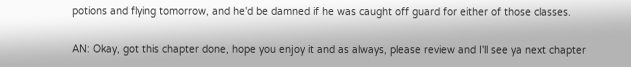potions and flying tomorrow, and he'd be damned if he was caught off guard for either of those classes.

AN: Okay, got this chapter done, hope you enjoy it and as always, please review and I'll see ya next chapter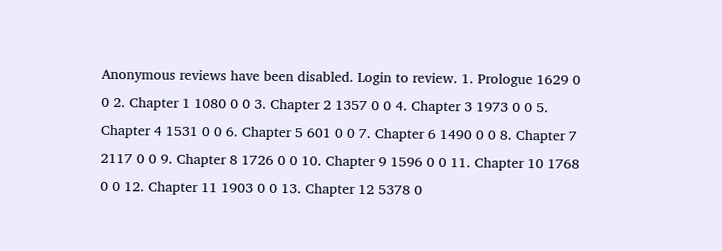Anonymous reviews have been disabled. Login to review. 1. Prologue 1629 0 0 2. Chapter 1 1080 0 0 3. Chapter 2 1357 0 0 4. Chapter 3 1973 0 0 5. Chapter 4 1531 0 0 6. Chapter 5 601 0 0 7. Chapter 6 1490 0 0 8. Chapter 7 2117 0 0 9. Chapter 8 1726 0 0 10. Chapter 9 1596 0 0 11. Chapter 10 1768 0 0 12. Chapter 11 1903 0 0 13. Chapter 12 5378 0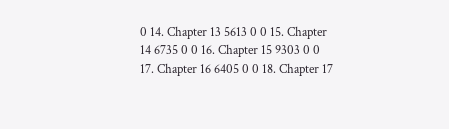0 14. Chapter 13 5613 0 0 15. Chapter 14 6735 0 0 16. Chapter 15 9303 0 0 17. Chapter 16 6405 0 0 18. Chapter 17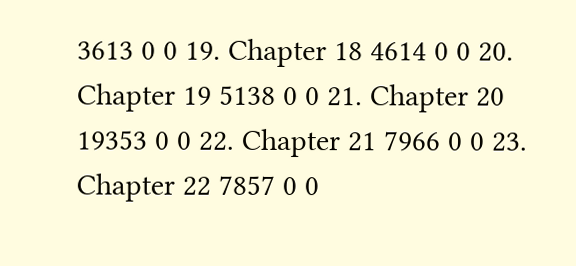3613 0 0 19. Chapter 18 4614 0 0 20. Chapter 19 5138 0 0 21. Chapter 20 19353 0 0 22. Chapter 21 7966 0 0 23. Chapter 22 7857 0 0